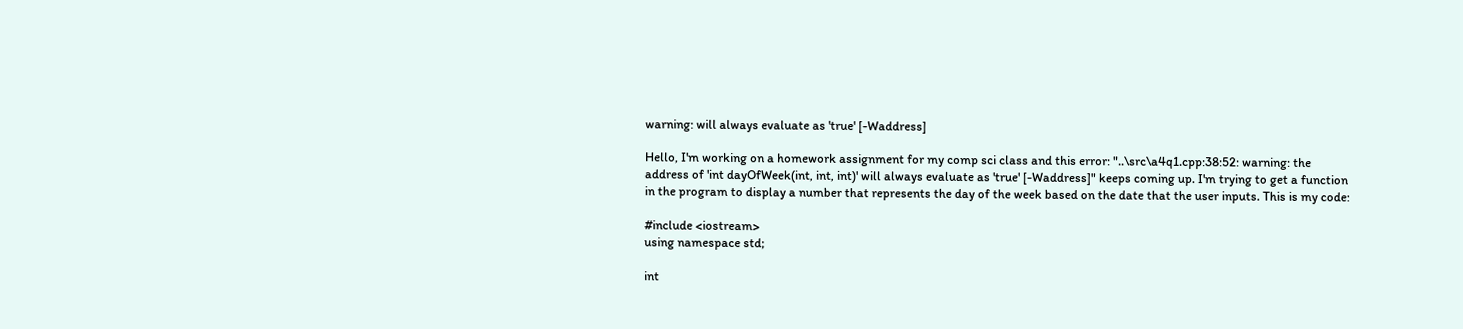warning: will always evaluate as 'true' [-Waddress]

Hello, I'm working on a homework assignment for my comp sci class and this error: "..\src\a4q1.cpp:38:52: warning: the address of 'int dayOfWeek(int, int, int)' will always evaluate as 'true' [-Waddress]" keeps coming up. I'm trying to get a function in the program to display a number that represents the day of the week based on the date that the user inputs. This is my code:

#include <iostream>
using namespace std;

int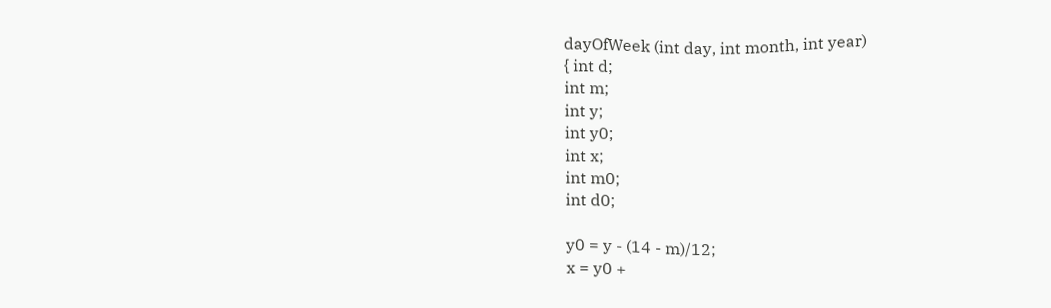dayOfWeek (int day, int month, int year)
{ int d;
int m;
int y;
int y0;
int x;
int m0;
int d0;

y0 = y - (14 - m)/12;
x = y0 +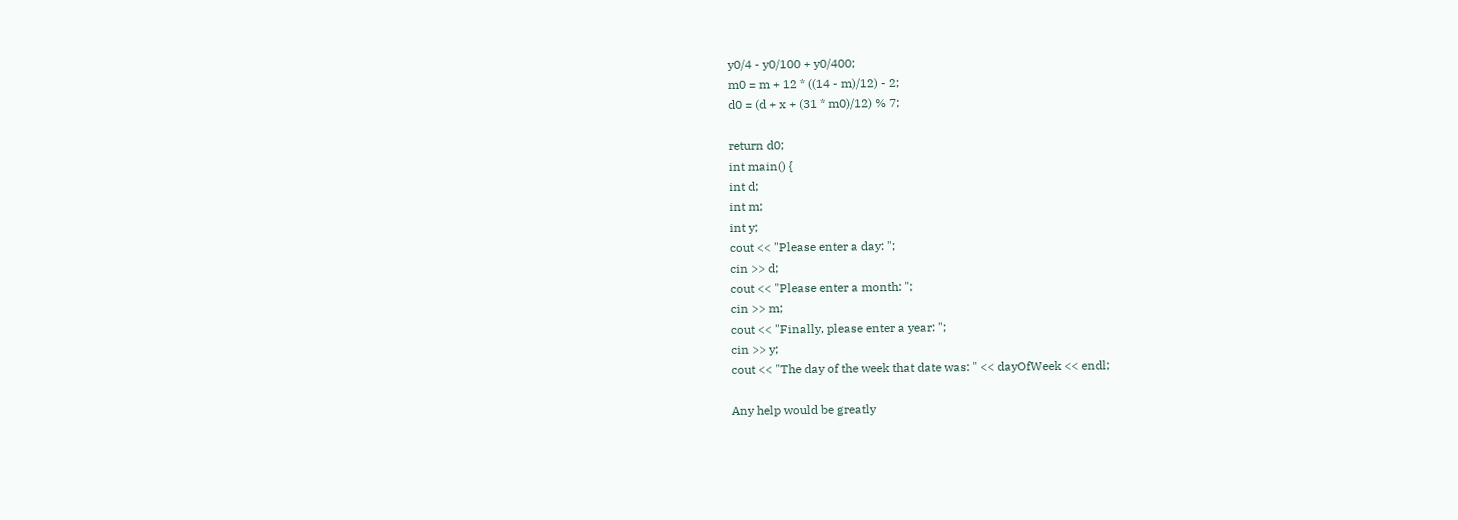y0/4 - y0/100 + y0/400;
m0 = m + 12 * ((14 - m)/12) - 2;
d0 = (d + x + (31 * m0)/12) % 7;

return d0;
int main() {
int d;
int m;
int y;
cout << "Please enter a day: ";
cin >> d;
cout << "Please enter a month: ";
cin >> m;
cout << "Finally, please enter a year: ";
cin >> y;
cout << "The day of the week that date was: " << dayOfWeek << endl;

Any help would be greatly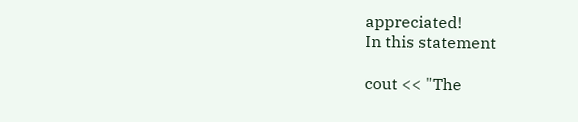appreciated!
In this statement

cout << "The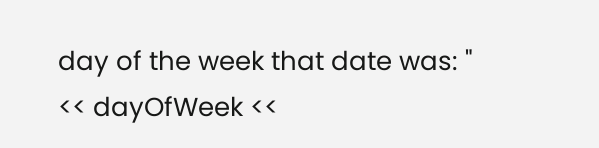day of the week that date was: " << dayOfWeek <<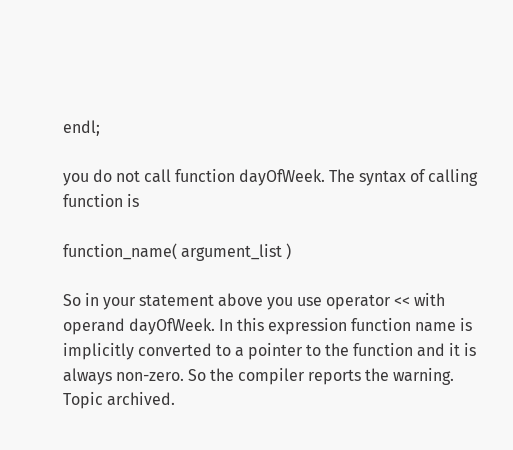endl;

you do not call function dayOfWeek. The syntax of calling function is

function_name( argument_list )

So in your statement above you use operator << with operand dayOfWeek. In this expression function name is implicitly converted to a pointer to the function and it is always non-zero. So the compiler reports the warning.
Topic archived.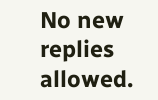No new replies allowed.